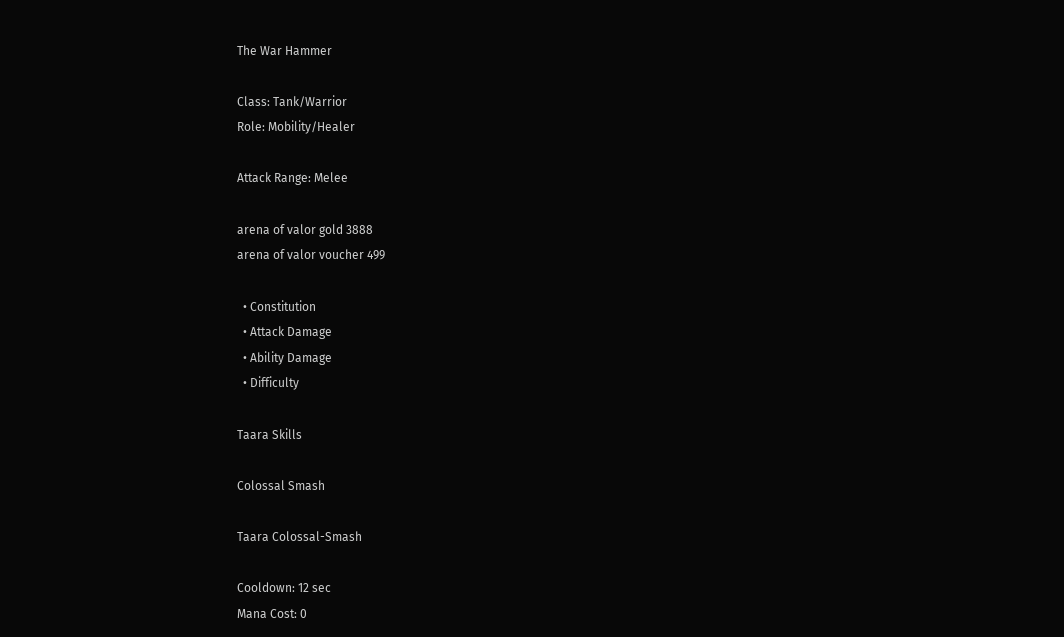The War Hammer

Class: Tank/Warrior
Role: Mobility/Healer

Attack Range: Melee

arena of valor gold 3888
arena of valor voucher 499

  • Constitution
  • Attack Damage
  • Ability Damage
  • Difficulty

Taara Skills

Colossal Smash

Taara Colossal-Smash

Cooldown: 12 sec
Mana Cost: 0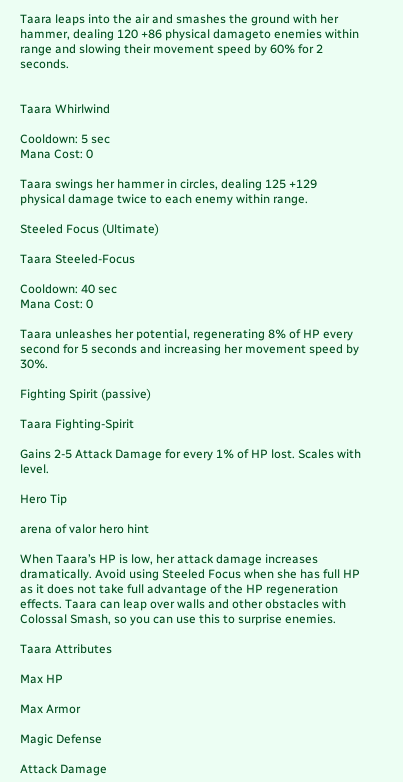Taara leaps into the air and smashes the ground with her hammer, dealing 120 +86 physical damageto enemies within range and slowing their movement speed by 60% for 2 seconds.


Taara Whirlwind

Cooldown: 5 sec
Mana Cost: 0

Taara swings her hammer in circles, dealing 125 +129 physical damage twice to each enemy within range.

Steeled Focus (Ultimate)

Taara Steeled-Focus

Cooldown: 40 sec
Mana Cost: 0

Taara unleashes her potential, regenerating 8% of HP every second for 5 seconds and increasing her movement speed by 30%.

Fighting Spirit (passive)

Taara Fighting-Spirit

Gains 2-5 Attack Damage for every 1% of HP lost. Scales with level.

Hero Tip

arena of valor hero hint

When Taara’s HP is low, her attack damage increases dramatically. Avoid using Steeled Focus when she has full HP as it does not take full advantage of the HP regeneration effects. Taara can leap over walls and other obstacles with Colossal Smash, so you can use this to surprise enemies.

Taara Attributes

Max HP

Max Armor

Magic Defense

Attack Damage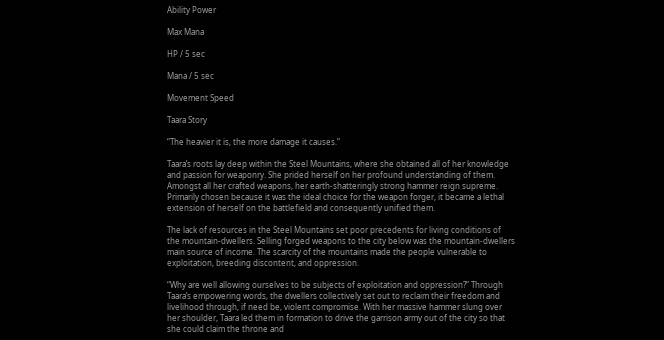Ability Power

Max Mana

HP / 5 sec

Mana / 5 sec

Movement Speed

Taara Story

“The heavier it is, the more damage it causes.”

Taara’s roots lay deep within the Steel Mountains, where she obtained all of her knowledge and passion for weaponry. She prided herself on her profound understanding of them. Amongst all her crafted weapons, her earth-shatteringly strong hammer reign supreme. Primarily chosen because it was the ideal choice for the weapon forger, it became a lethal extension of herself on the battlefield and consequently unified them.

The lack of resources in the Steel Mountains set poor precedents for living conditions of the mountain-dwellers. Selling forged weapons to the city below was the mountain-dwellers main source of income. The scarcity of the mountains made the people vulnerable to exploitation, breeding discontent, and oppression.

“Why are well allowing ourselves to be subjects of exploitation and oppression?” Through Taara’s empowering words, the dwellers collectively set out to reclaim their freedom and livelihood through, if need be, violent compromise. With her massive hammer slung over her shoulder, Taara led them in formation to drive the garrison army out of the city so that she could claim the throne and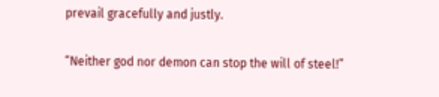prevail gracefully and justly.

“Neither god nor demon can stop the will of steel!”